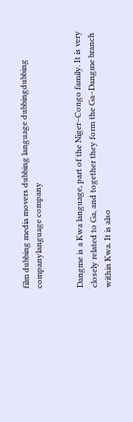film dubbing media movers dubbing language dubbingdubbing companylanguage company


Dangme is a Kwa language, part of the Niger–Congo family. It is very closely related to Ga, and together they form the Ga–Dangme branch within Kwa. It is also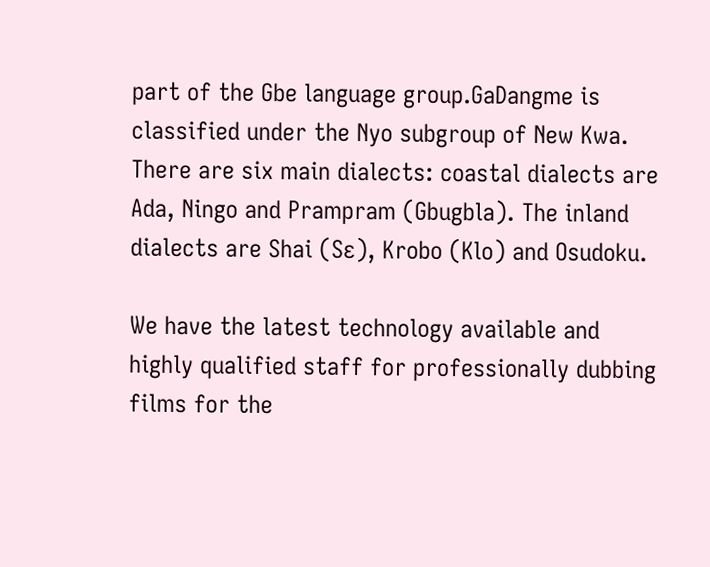part of the Gbe language group.GaDangme is classified under the Nyo subgroup of New Kwa. There are six main dialects: coastal dialects are Ada, Ningo and Prampram (Gbugbla). The inland dialects are Shai (Sɛ), Krobo (Klo) and Osudoku.

We have the latest technology available and highly qualified staff for professionally dubbing films for the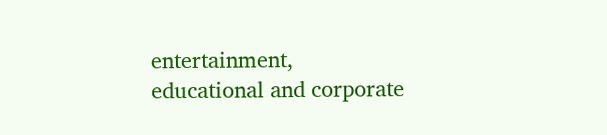entertainment, educational and corporate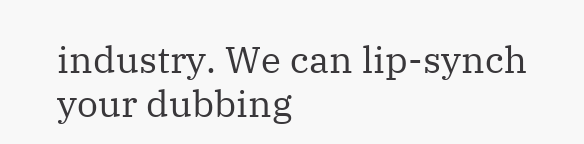industry. We can lip-synch your dubbing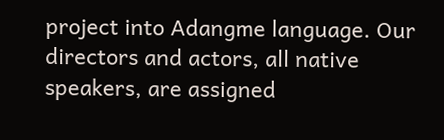project into Adangme language. Our directors and actors, all native speakers, are assigned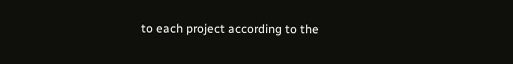to each project according to the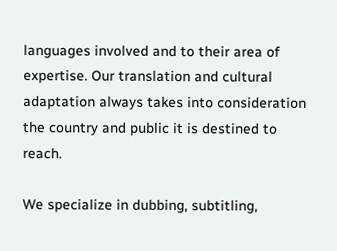languages involved and to their area of expertise. Our translation and cultural adaptation always takes into consideration the country and public it is destined to reach.

We specialize in dubbing, subtitling,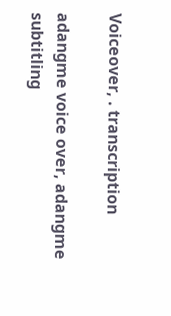Voiceover, . transcription

adangme voice over, adangme subtitling